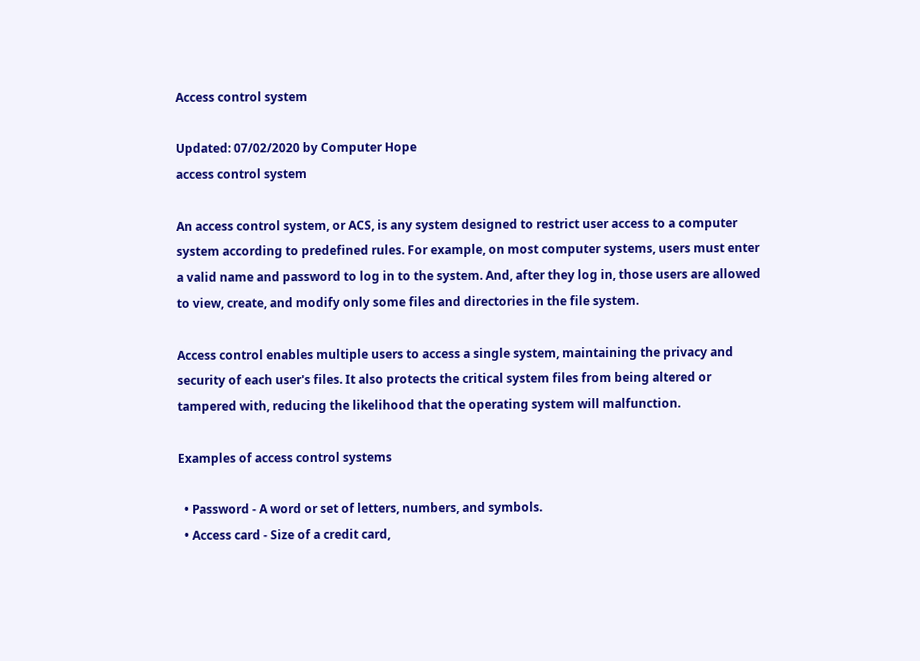Access control system

Updated: 07/02/2020 by Computer Hope
access control system

An access control system, or ACS, is any system designed to restrict user access to a computer system according to predefined rules. For example, on most computer systems, users must enter a valid name and password to log in to the system. And, after they log in, those users are allowed to view, create, and modify only some files and directories in the file system.

Access control enables multiple users to access a single system, maintaining the privacy and security of each user's files. It also protects the critical system files from being altered or tampered with, reducing the likelihood that the operating system will malfunction.

Examples of access control systems

  • Password - A word or set of letters, numbers, and symbols.
  • Access card - Size of a credit card,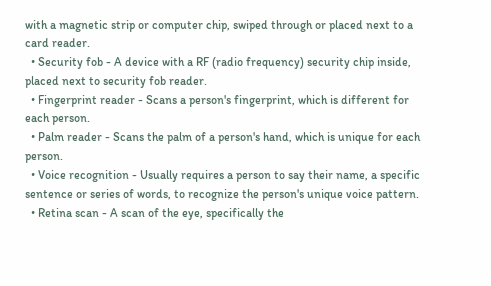with a magnetic strip or computer chip, swiped through or placed next to a card reader.
  • Security fob - A device with a RF (radio frequency) security chip inside, placed next to security fob reader.
  • Fingerprint reader - Scans a person's fingerprint, which is different for each person.
  • Palm reader - Scans the palm of a person's hand, which is unique for each person.
  • Voice recognition - Usually requires a person to say their name, a specific sentence or series of words, to recognize the person's unique voice pattern.
  • Retina scan - A scan of the eye, specifically the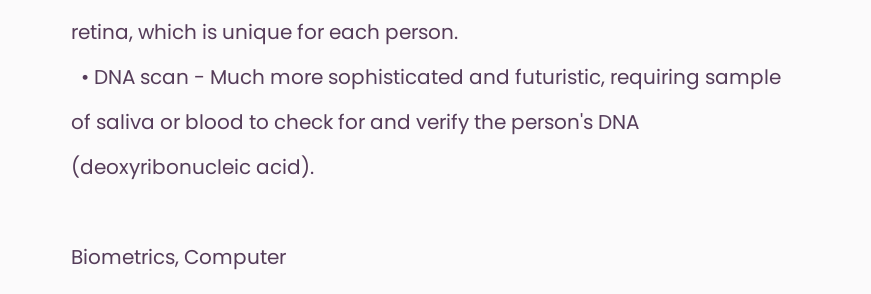retina, which is unique for each person.
  • DNA scan - Much more sophisticated and futuristic, requiring sample of saliva or blood to check for and verify the person's DNA (deoxyribonucleic acid).

Biometrics, Computer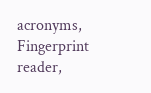acronyms, Fingerprint reader,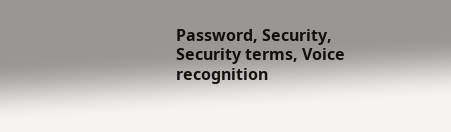Password, Security, Security terms, Voice recognition